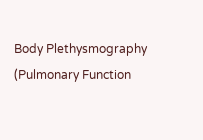Body Plethysmography (Pulmonary Function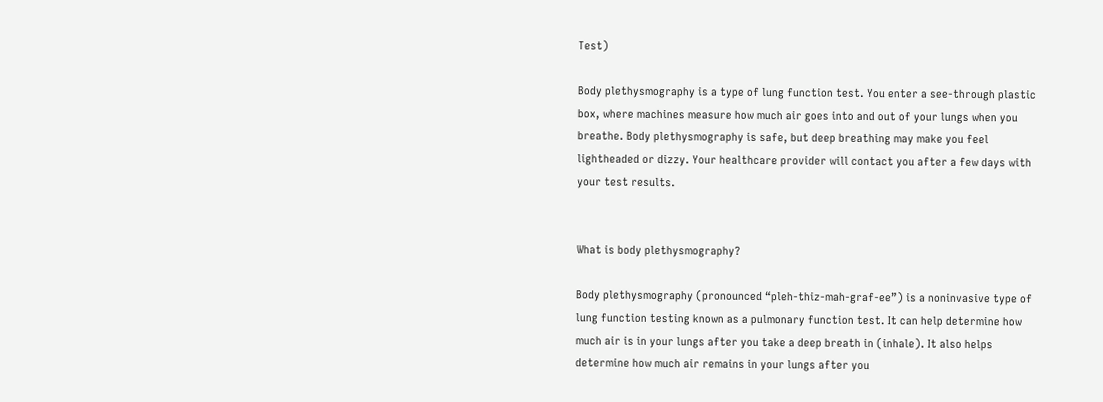Test)

Body plethysmography is a type of lung function test. You enter a see-through plastic box, where machines measure how much air goes into and out of your lungs when you breathe. Body plethysmography is safe, but deep breathing may make you feel lightheaded or dizzy. Your healthcare provider will contact you after a few days with your test results.


What is body plethysmography?

Body plethysmography (pronounced “pleh-thiz-mah-graf-ee”) is a noninvasive type of lung function testing known as a pulmonary function test. It can help determine how much air is in your lungs after you take a deep breath in (inhale). It also helps determine how much air remains in your lungs after you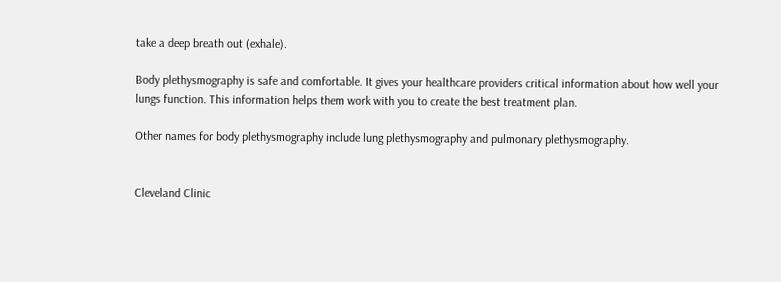take a deep breath out (exhale).

Body plethysmography is safe and comfortable. It gives your healthcare providers critical information about how well your lungs function. This information helps them work with you to create the best treatment plan.

Other names for body plethysmography include lung plethysmography and pulmonary plethysmography.


Cleveland Clinic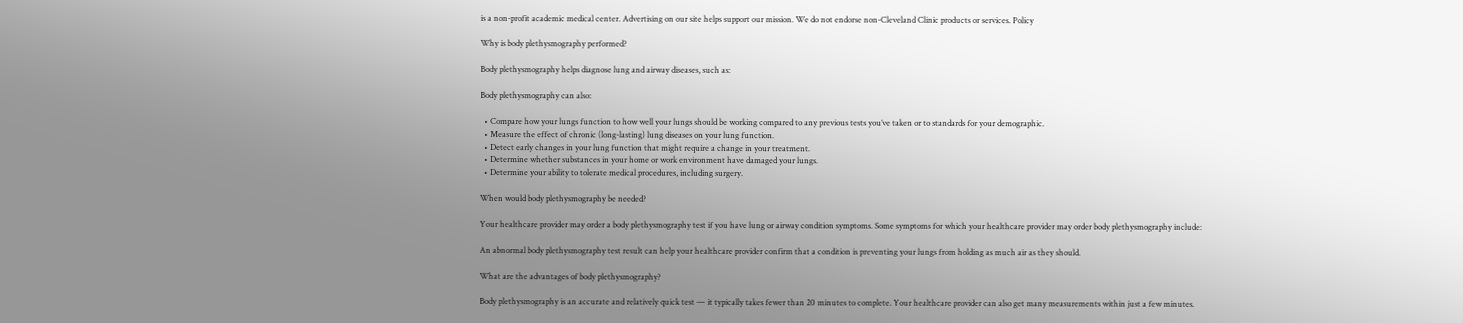is a non-profit academic medical center. Advertising on our site helps support our mission. We do not endorse non-Cleveland Clinic products or services. Policy

Why is body plethysmography performed?

Body plethysmography helps diagnose lung and airway diseases, such as:

Body plethysmography can also:

  • Compare how your lungs function to how well your lungs should be working compared to any previous tests you’ve taken or to standards for your demographic.
  • Measure the effect of chronic (long-lasting) lung diseases on your lung function.
  • Detect early changes in your lung function that might require a change in your treatment.
  • Determine whether substances in your home or work environment have damaged your lungs.
  • Determine your ability to tolerate medical procedures, including surgery.

When would body plethysmography be needed?

Your healthcare provider may order a body plethysmography test if you have lung or airway condition symptoms. Some symptoms for which your healthcare provider may order body plethysmography include:

An abnormal body plethysmography test result can help your healthcare provider confirm that a condition is preventing your lungs from holding as much air as they should.

What are the advantages of body plethysmography?

Body plethysmography is an accurate and relatively quick test — it typically takes fewer than 20 minutes to complete. Your healthcare provider can also get many measurements within just a few minutes.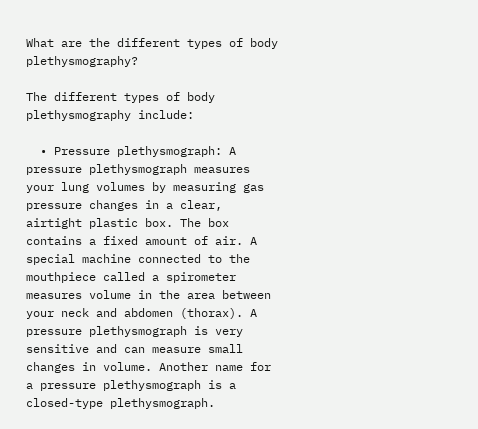What are the different types of body plethysmography?

The different types of body plethysmography include:

  • Pressure plethysmograph: A pressure plethysmograph measures your lung volumes by measuring gas pressure changes in a clear, airtight plastic box. The box contains a fixed amount of air. A special machine connected to the mouthpiece called a spirometer measures volume in the area between your neck and abdomen (thorax). A pressure plethysmograph is very sensitive and can measure small changes in volume. Another name for a pressure plethysmograph is a closed-type plethysmograph.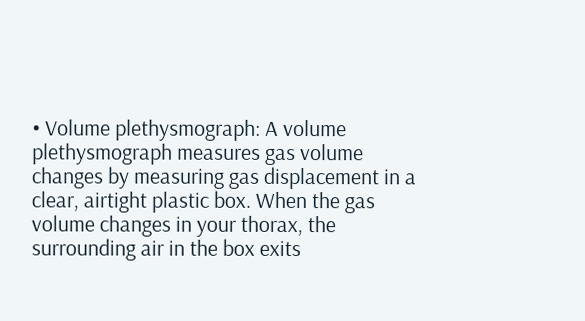• Volume plethysmograph: A volume plethysmograph measures gas volume changes by measuring gas displacement in a clear, airtight plastic box. When the gas volume changes in your thorax, the surrounding air in the box exits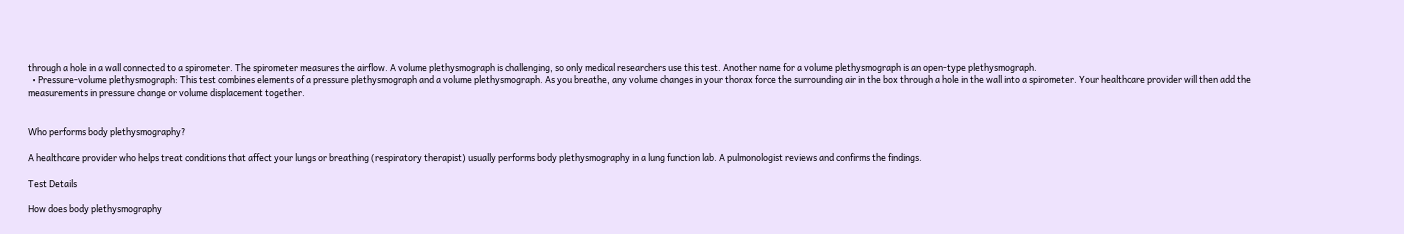through a hole in a wall connected to a spirometer. The spirometer measures the airflow. A volume plethysmograph is challenging, so only medical researchers use this test. Another name for a volume plethysmograph is an open-type plethysmograph.
  • Pressure-volume plethysmograph: This test combines elements of a pressure plethysmograph and a volume plethysmograph. As you breathe, any volume changes in your thorax force the surrounding air in the box through a hole in the wall into a spirometer. Your healthcare provider will then add the measurements in pressure change or volume displacement together.


Who performs body plethysmography?

A healthcare provider who helps treat conditions that affect your lungs or breathing (respiratory therapist) usually performs body plethysmography in a lung function lab. A pulmonologist reviews and confirms the findings.

Test Details

How does body plethysmography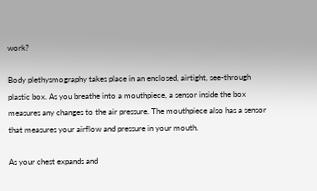work?

Body plethysmography takes place in an enclosed, airtight, see-through plastic box. As you breathe into a mouthpiece, a sensor inside the box measures any changes to the air pressure. The mouthpiece also has a sensor that measures your airflow and pressure in your mouth.

As your chest expands and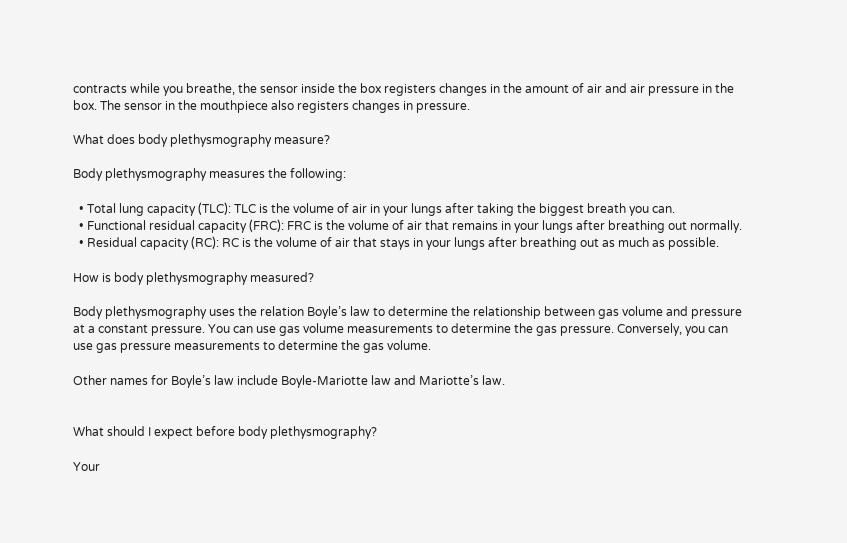contracts while you breathe, the sensor inside the box registers changes in the amount of air and air pressure in the box. The sensor in the mouthpiece also registers changes in pressure.

What does body plethysmography measure?

Body plethysmography measures the following:

  • Total lung capacity (TLC): TLC is the volume of air in your lungs after taking the biggest breath you can.
  • Functional residual capacity (FRC): FRC is the volume of air that remains in your lungs after breathing out normally.
  • Residual capacity (RC): RC is the volume of air that stays in your lungs after breathing out as much as possible.

How is body plethysmography measured?

Body plethysmography uses the relation Boyle’s law to determine the relationship between gas volume and pressure at a constant pressure. You can use gas volume measurements to determine the gas pressure. Conversely, you can use gas pressure measurements to determine the gas volume.

Other names for Boyle’s law include Boyle-Mariotte law and Mariotte’s law.


What should I expect before body plethysmography?

Your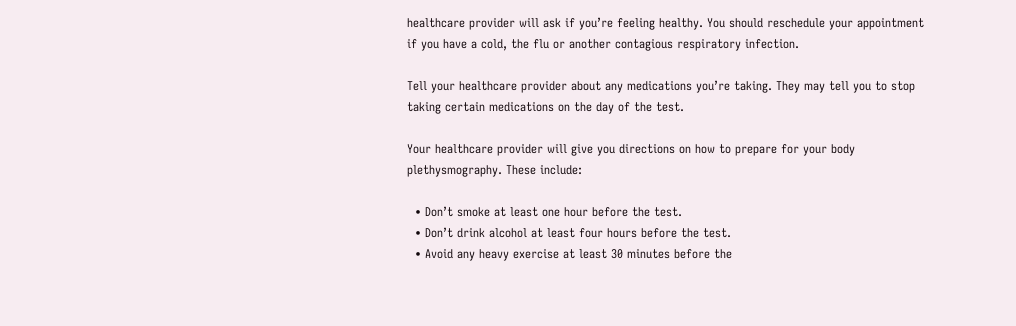healthcare provider will ask if you’re feeling healthy. You should reschedule your appointment if you have a cold, the flu or another contagious respiratory infection.

Tell your healthcare provider about any medications you’re taking. They may tell you to stop taking certain medications on the day of the test.

Your healthcare provider will give you directions on how to prepare for your body plethysmography. These include:

  • Don’t smoke at least one hour before the test.
  • Don’t drink alcohol at least four hours before the test.
  • Avoid any heavy exercise at least 30 minutes before the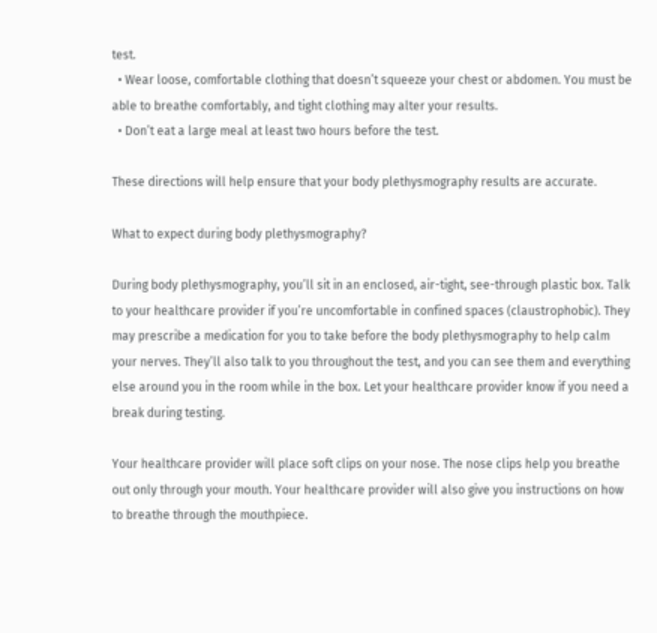test.
  • Wear loose, comfortable clothing that doesn’t squeeze your chest or abdomen. You must be able to breathe comfortably, and tight clothing may alter your results.
  • Don’t eat a large meal at least two hours before the test.

These directions will help ensure that your body plethysmography results are accurate.

What to expect during body plethysmography?

During body plethysmography, you’ll sit in an enclosed, air-tight, see-through plastic box. Talk to your healthcare provider if you’re uncomfortable in confined spaces (claustrophobic). They may prescribe a medication for you to take before the body plethysmography to help calm your nerves. They’ll also talk to you throughout the test, and you can see them and everything else around you in the room while in the box. Let your healthcare provider know if you need a break during testing.

Your healthcare provider will place soft clips on your nose. The nose clips help you breathe out only through your mouth. Your healthcare provider will also give you instructions on how to breathe through the mouthpiece.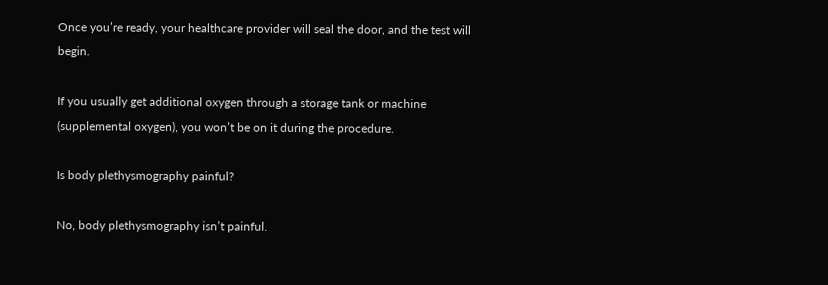Once you’re ready, your healthcare provider will seal the door, and the test will begin.

If you usually get additional oxygen through a storage tank or machine (supplemental oxygen), you won’t be on it during the procedure.

Is body plethysmography painful?

No, body plethysmography isn’t painful.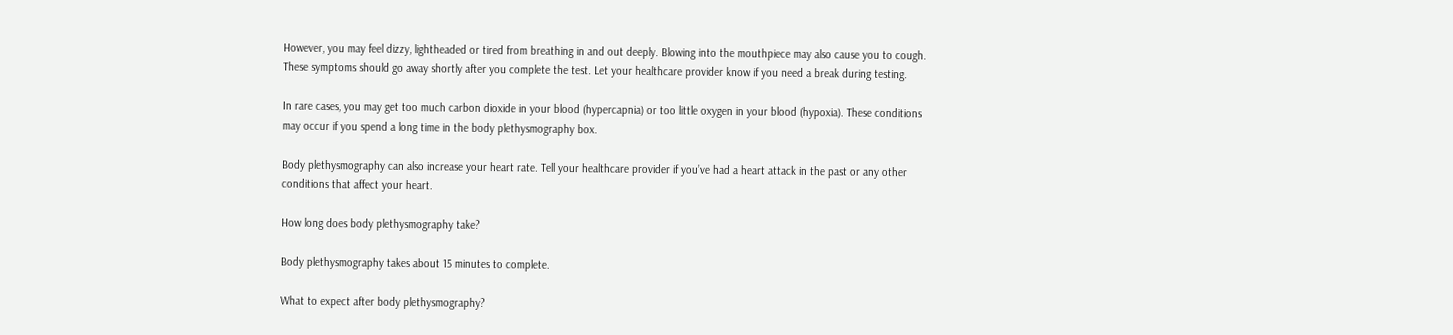However, you may feel dizzy, lightheaded or tired from breathing in and out deeply. Blowing into the mouthpiece may also cause you to cough. These symptoms should go away shortly after you complete the test. Let your healthcare provider know if you need a break during testing.

In rare cases, you may get too much carbon dioxide in your blood (hypercapnia) or too little oxygen in your blood (hypoxia). These conditions may occur if you spend a long time in the body plethysmography box.

Body plethysmography can also increase your heart rate. Tell your healthcare provider if you’ve had a heart attack in the past or any other conditions that affect your heart.

How long does body plethysmography take?

Body plethysmography takes about 15 minutes to complete.

What to expect after body plethysmography?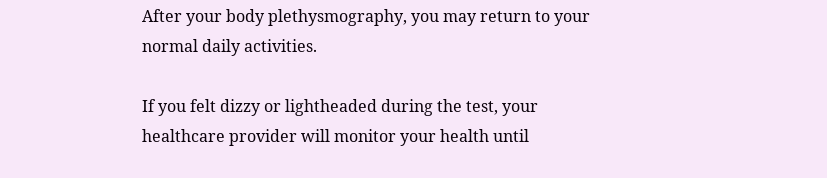After your body plethysmography, you may return to your normal daily activities.

If you felt dizzy or lightheaded during the test, your healthcare provider will monitor your health until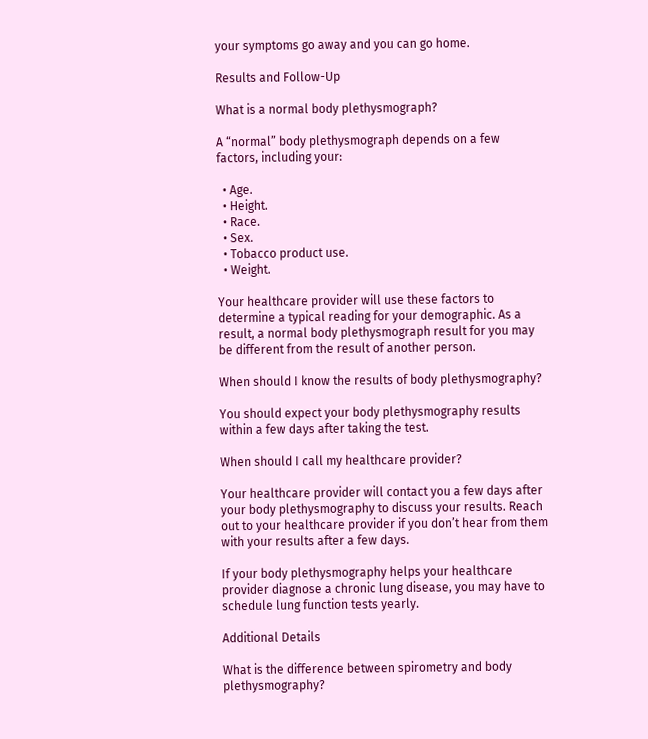your symptoms go away and you can go home.

Results and Follow-Up

What is a normal body plethysmograph?

A “normal” body plethysmograph depends on a few factors, including your:

  • Age.
  • Height.
  • Race.
  • Sex.
  • Tobacco product use.
  • Weight.

Your healthcare provider will use these factors to determine a typical reading for your demographic. As a result, a normal body plethysmograph result for you may be different from the result of another person.

When should I know the results of body plethysmography?

You should expect your body plethysmography results within a few days after taking the test.

When should I call my healthcare provider?

Your healthcare provider will contact you a few days after your body plethysmography to discuss your results. Reach out to your healthcare provider if you don’t hear from them with your results after a few days.

If your body plethysmography helps your healthcare provider diagnose a chronic lung disease, you may have to schedule lung function tests yearly.

Additional Details

What is the difference between spirometry and body plethysmography?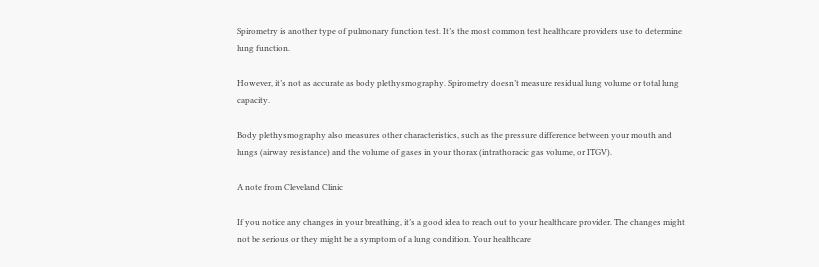Spirometry is another type of pulmonary function test. It’s the most common test healthcare providers use to determine lung function.

However, it’s not as accurate as body plethysmography. Spirometry doesn’t measure residual lung volume or total lung capacity.

Body plethysmography also measures other characteristics, such as the pressure difference between your mouth and lungs (airway resistance) and the volume of gases in your thorax (intrathoracic gas volume, or ITGV).

A note from Cleveland Clinic

If you notice any changes in your breathing, it’s a good idea to reach out to your healthcare provider. The changes might not be serious or they might be a symptom of a lung condition. Your healthcare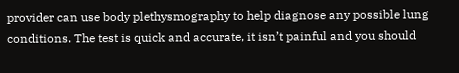provider can use body plethysmography to help diagnose any possible lung conditions. The test is quick and accurate, it isn’t painful and you should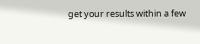get your results within a few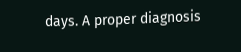days. A proper diagnosis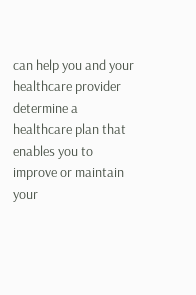can help you and your healthcare provider determine a healthcare plan that enables you to improve or maintain your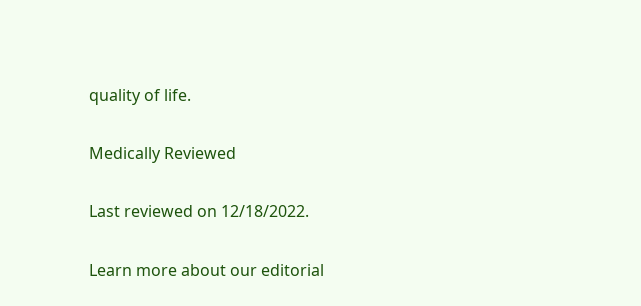quality of life.

Medically Reviewed

Last reviewed on 12/18/2022.

Learn more about our editorial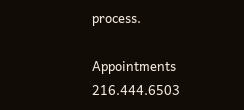process.

Appointments 216.444.6503